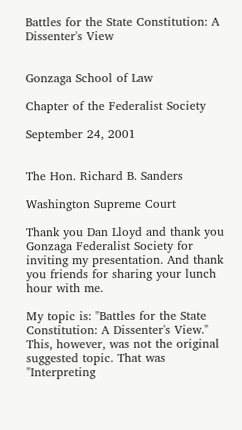Battles for the State Constitution: A Dissenter's View


Gonzaga School of Law

Chapter of the Federalist Society

September 24, 2001


The Hon. Richard B. Sanders

Washington Supreme Court

Thank you Dan Lloyd and thank you Gonzaga Federalist Society for inviting my presentation. And thank you friends for sharing your lunch hour with me.

My topic is: "Battles for the State Constitution: A Dissenter's View." This, however, was not the original suggested topic. That was "Interpreting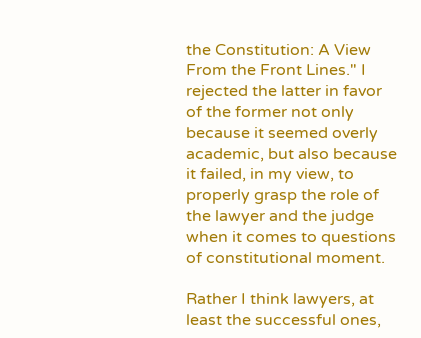the Constitution: A View From the Front Lines." I rejected the latter in favor of the former not only because it seemed overly academic, but also because it failed, in my view, to properly grasp the role of the lawyer and the judge when it comes to questions of constitutional moment.

Rather I think lawyers, at least the successful ones,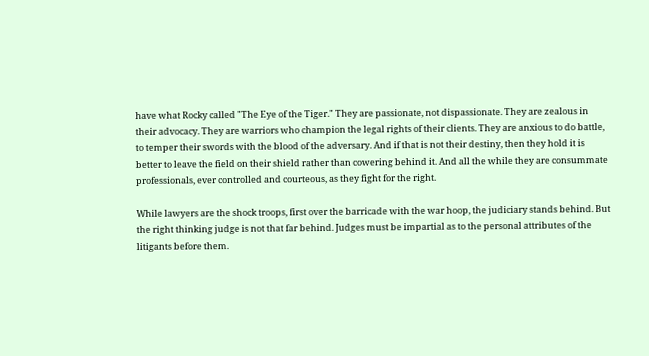have what Rocky called "The Eye of the Tiger." They are passionate, not dispassionate. They are zealous in their advocacy. They are warriors who champion the legal rights of their clients. They are anxious to do battle, to temper their swords with the blood of the adversary. And if that is not their destiny, then they hold it is better to leave the field on their shield rather than cowering behind it. And all the while they are consummate professionals, ever controlled and courteous, as they fight for the right.

While lawyers are the shock troops, first over the barricade with the war hoop, the judiciary stands behind. But the right thinking judge is not that far behind. Judges must be impartial as to the personal attributes of the litigants before them.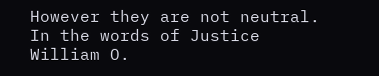However they are not neutral. In the words of Justice William O.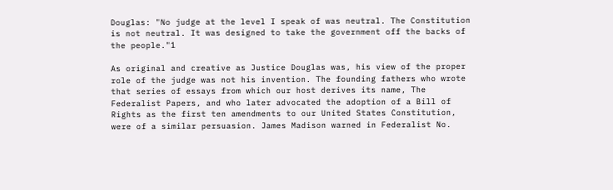Douglas: "No judge at the level I speak of was neutral. The Constitution is not neutral. It was designed to take the government off the backs of the people."1

As original and creative as Justice Douglas was, his view of the proper role of the judge was not his invention. The founding fathers who wrote that series of essays from which our host derives its name, The Federalist Papers, and who later advocated the adoption of a Bill of Rights as the first ten amendments to our United States Constitution, were of a similar persuasion. James Madison warned in Federalist No.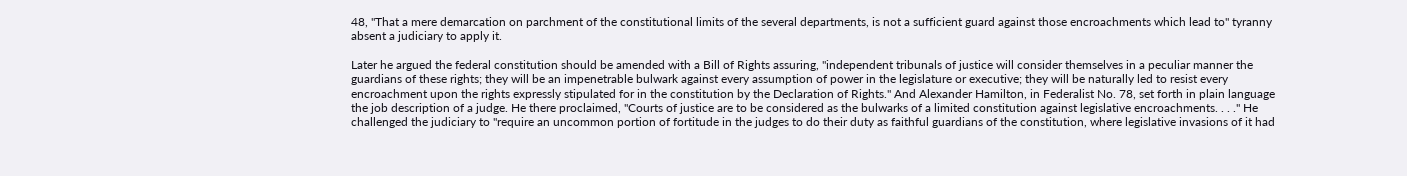48, "That a mere demarcation on parchment of the constitutional limits of the several departments, is not a sufficient guard against those encroachments which lead to" tyranny absent a judiciary to apply it.

Later he argued the federal constitution should be amended with a Bill of Rights assuring, "independent tribunals of justice will consider themselves in a peculiar manner the guardians of these rights; they will be an impenetrable bulwark against every assumption of power in the legislature or executive; they will be naturally led to resist every encroachment upon the rights expressly stipulated for in the constitution by the Declaration of Rights." And Alexander Hamilton, in Federalist No. 78, set forth in plain language the job description of a judge. He there proclaimed, "Courts of justice are to be considered as the bulwarks of a limited constitution against legislative encroachments. . . ." He challenged the judiciary to "require an uncommon portion of fortitude in the judges to do their duty as faithful guardians of the constitution, where legislative invasions of it had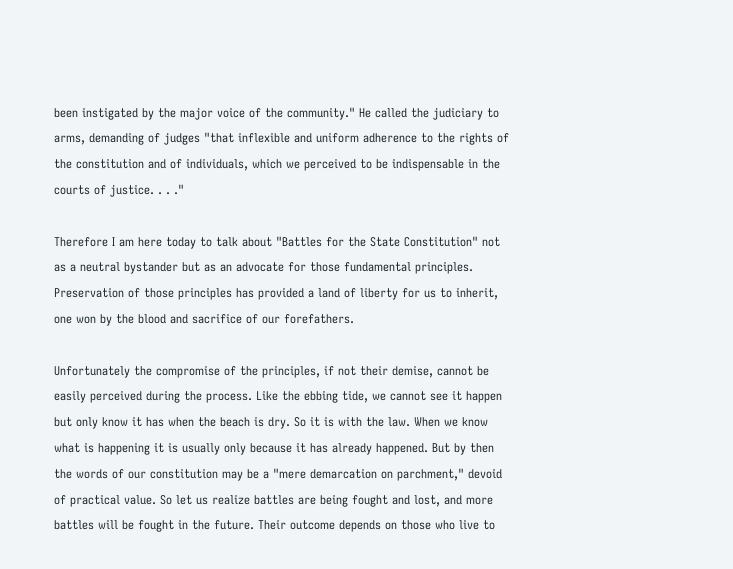been instigated by the major voice of the community." He called the judiciary to arms, demanding of judges "that inflexible and uniform adherence to the rights of the constitution and of individuals, which we perceived to be indispensable in the courts of justice. . . ."

Therefore I am here today to talk about "Battles for the State Constitution" not as a neutral bystander but as an advocate for those fundamental principles. Preservation of those principles has provided a land of liberty for us to inherit, one won by the blood and sacrifice of our forefathers.

Unfortunately the compromise of the principles, if not their demise, cannot be easily perceived during the process. Like the ebbing tide, we cannot see it happen but only know it has when the beach is dry. So it is with the law. When we know what is happening it is usually only because it has already happened. But by then the words of our constitution may be a "mere demarcation on parchment," devoid of practical value. So let us realize battles are being fought and lost, and more battles will be fought in the future. Their outcome depends on those who live to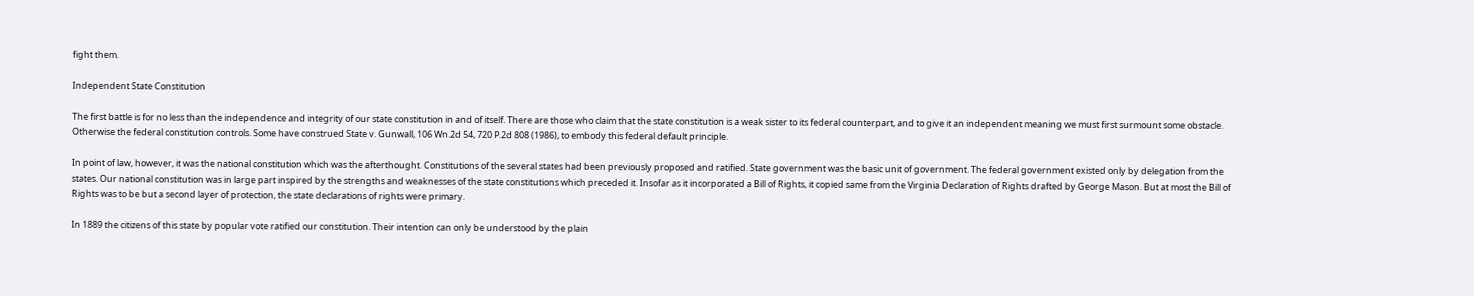fight them.

Independent State Constitution

The first battle is for no less than the independence and integrity of our state constitution in and of itself. There are those who claim that the state constitution is a weak sister to its federal counterpart, and to give it an independent meaning we must first surmount some obstacle. Otherwise the federal constitution controls. Some have construed State v. Gunwall, 106 Wn.2d 54, 720 P.2d 808 (1986), to embody this federal default principle.

In point of law, however, it was the national constitution which was the afterthought. Constitutions of the several states had been previously proposed and ratified. State government was the basic unit of government. The federal government existed only by delegation from the states. Our national constitution was in large part inspired by the strengths and weaknesses of the state constitutions which preceded it. Insofar as it incorporated a Bill of Rights, it copied same from the Virginia Declaration of Rights drafted by George Mason. But at most the Bill of Rights was to be but a second layer of protection, the state declarations of rights were primary.

In 1889 the citizens of this state by popular vote ratified our constitution. Their intention can only be understood by the plain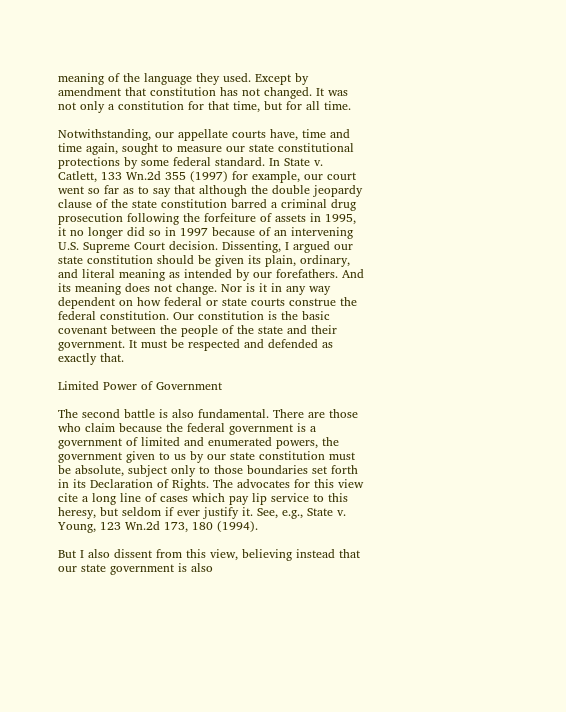meaning of the language they used. Except by amendment that constitution has not changed. It was not only a constitution for that time, but for all time.

Notwithstanding, our appellate courts have, time and time again, sought to measure our state constitutional protections by some federal standard. In State v. Catlett, 133 Wn.2d 355 (1997) for example, our court went so far as to say that although the double jeopardy clause of the state constitution barred a criminal drug prosecution following the forfeiture of assets in 1995, it no longer did so in 1997 because of an intervening U.S. Supreme Court decision. Dissenting, I argued our state constitution should be given its plain, ordinary, and literal meaning as intended by our forefathers. And its meaning does not change. Nor is it in any way dependent on how federal or state courts construe the federal constitution. Our constitution is the basic covenant between the people of the state and their government. It must be respected and defended as exactly that.

Limited Power of Government

The second battle is also fundamental. There are those who claim because the federal government is a government of limited and enumerated powers, the government given to us by our state constitution must be absolute, subject only to those boundaries set forth in its Declaration of Rights. The advocates for this view cite a long line of cases which pay lip service to this heresy, but seldom if ever justify it. See, e.g., State v. Young, 123 Wn.2d 173, 180 (1994).

But I also dissent from this view, believing instead that our state government is also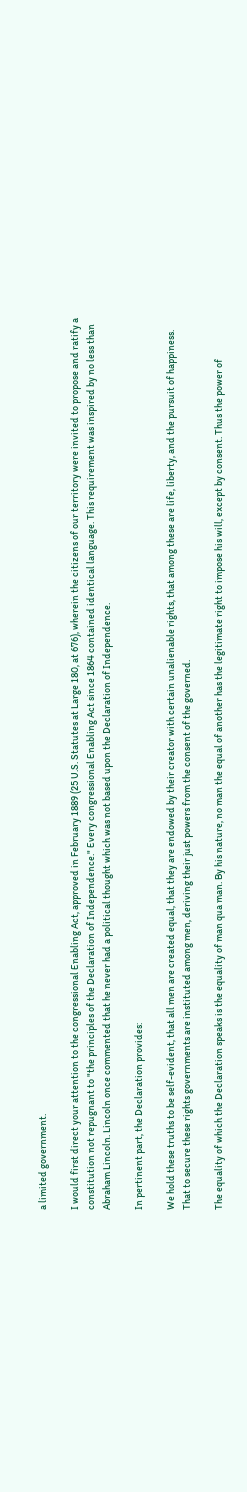a limited government.

I would first direct your attention to the congressional Enabling Act, approved in February 1889 (25 U.S. Statutes at Large 180, at 676), wherein the citizens of our territory were invited to propose and ratify a constitution not repugnant to "the principles of the Declaration of Independence." Every congressional Enabling Act since 1864 contained identical language. This requirement was inspired by no less than Abraham Lincoln. Lincoln once commented that he never had a political thought which was not based upon the Declaration of Independence.

In pertinent part, the Declaration provides:

We hold these truths to be self-evident, that all men are created equal, that they are endowed by their creator with certain unalienable rights, that among these are life, liberty, and the pursuit of happiness. That to secure these rights governments are instituted among men, deriving their just powers from the consent of the governed.

The equality of which the Declaration speaks is the equality of man qua man. By his nature, no man the equal of another has the legitimate right to impose his will, except by consent. Thus the power of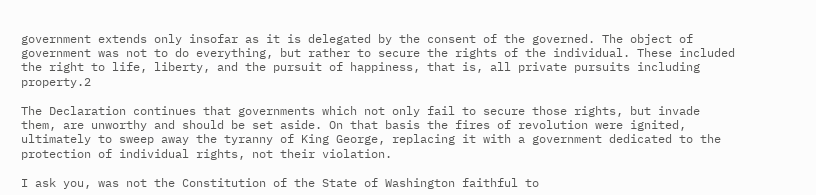government extends only insofar as it is delegated by the consent of the governed. The object of government was not to do everything, but rather to secure the rights of the individual. These included the right to life, liberty, and the pursuit of happiness, that is, all private pursuits including property.2

The Declaration continues that governments which not only fail to secure those rights, but invade them, are unworthy and should be set aside. On that basis the fires of revolution were ignited, ultimately to sweep away the tyranny of King George, replacing it with a government dedicated to the protection of individual rights, not their violation.

I ask you, was not the Constitution of the State of Washington faithful to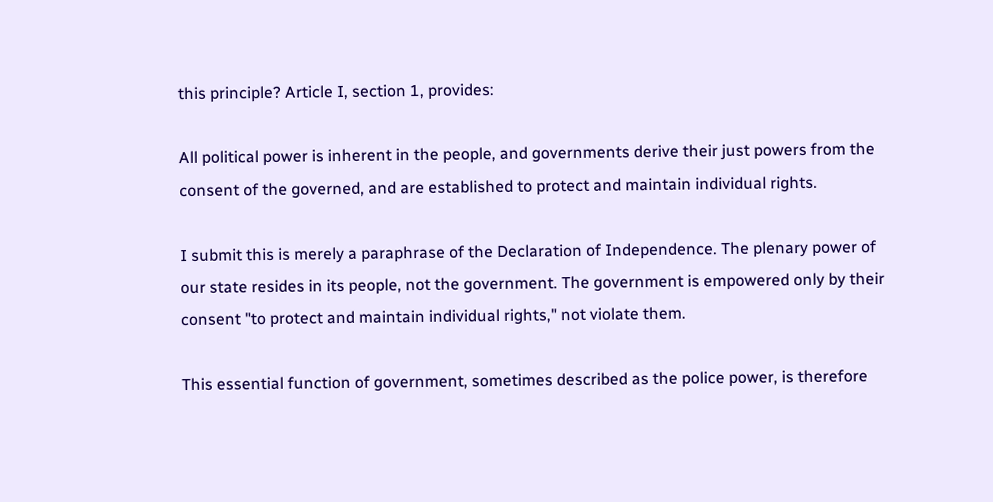this principle? Article I, section 1, provides:

All political power is inherent in the people, and governments derive their just powers from the consent of the governed, and are established to protect and maintain individual rights.

I submit this is merely a paraphrase of the Declaration of Independence. The plenary power of our state resides in its people, not the government. The government is empowered only by their consent "to protect and maintain individual rights," not violate them.

This essential function of government, sometimes described as the police power, is therefore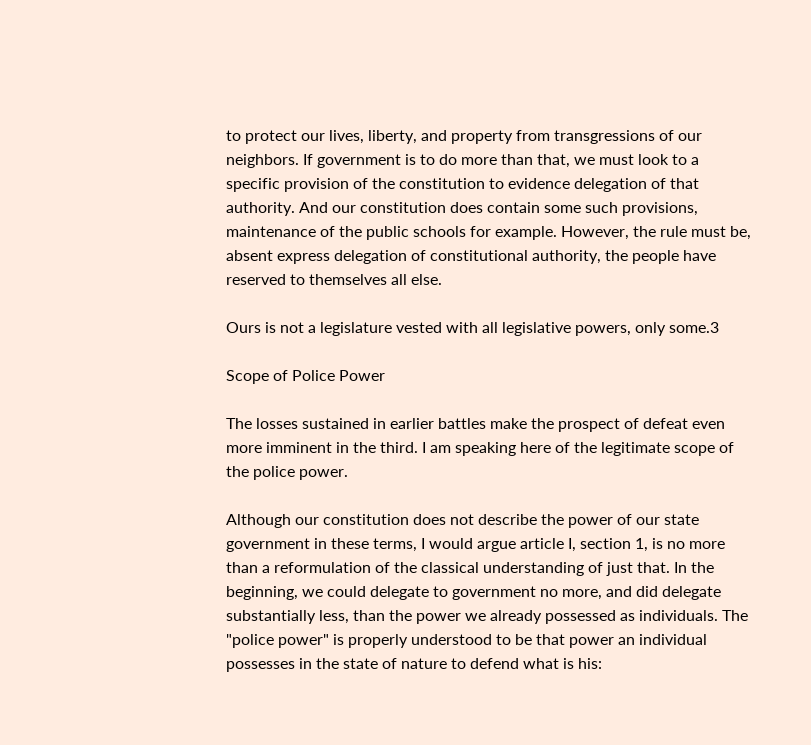to protect our lives, liberty, and property from transgressions of our neighbors. If government is to do more than that, we must look to a specific provision of the constitution to evidence delegation of that authority. And our constitution does contain some such provisions, maintenance of the public schools for example. However, the rule must be, absent express delegation of constitutional authority, the people have reserved to themselves all else.

Ours is not a legislature vested with all legislative powers, only some.3

Scope of Police Power

The losses sustained in earlier battles make the prospect of defeat even more imminent in the third. I am speaking here of the legitimate scope of the police power.

Although our constitution does not describe the power of our state government in these terms, I would argue article I, section 1, is no more than a reformulation of the classical understanding of just that. In the beginning, we could delegate to government no more, and did delegate substantially less, than the power we already possessed as individuals. The "police power" is properly understood to be that power an individual possesses in the state of nature to defend what is his: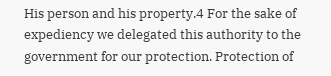His person and his property.4 For the sake of expediency we delegated this authority to the government for our protection. Protection of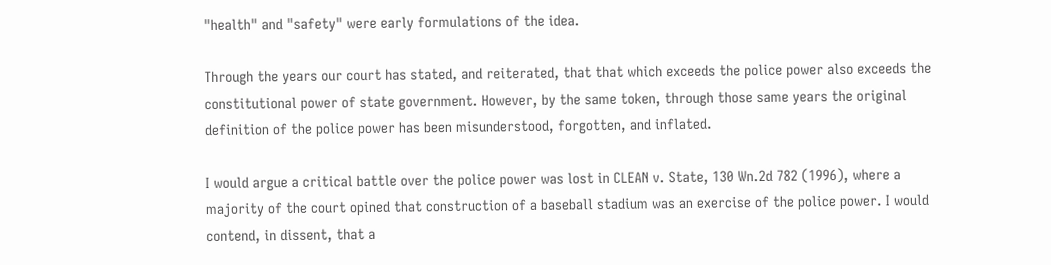"health" and "safety" were early formulations of the idea.

Through the years our court has stated, and reiterated, that that which exceeds the police power also exceeds the constitutional power of state government. However, by the same token, through those same years the original definition of the police power has been misunderstood, forgotten, and inflated.

I would argue a critical battle over the police power was lost in CLEAN v. State, 130 Wn.2d 782 (1996), where a majority of the court opined that construction of a baseball stadium was an exercise of the police power. I would contend, in dissent, that a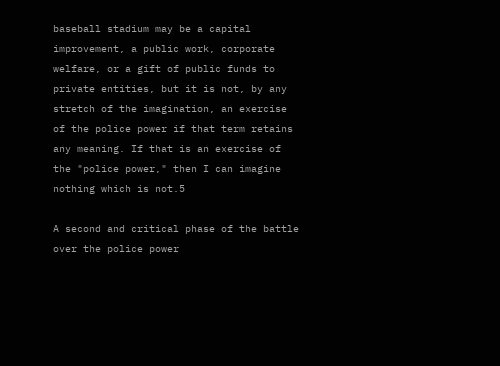baseball stadium may be a capital improvement, a public work, corporate welfare, or a gift of public funds to private entities, but it is not, by any stretch of the imagination, an exercise of the police power if that term retains any meaning. If that is an exercise of the "police power," then I can imagine nothing which is not.5

A second and critical phase of the battle over the police power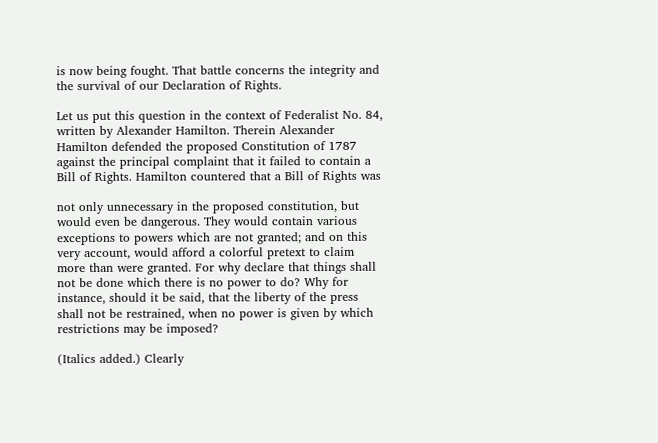is now being fought. That battle concerns the integrity and the survival of our Declaration of Rights.

Let us put this question in the context of Federalist No. 84, written by Alexander Hamilton. Therein Alexander Hamilton defended the proposed Constitution of 1787 against the principal complaint that it failed to contain a Bill of Rights. Hamilton countered that a Bill of Rights was

not only unnecessary in the proposed constitution, but would even be dangerous. They would contain various exceptions to powers which are not granted; and on this very account, would afford a colorful pretext to claim more than were granted. For why declare that things shall not be done which there is no power to do? Why for instance, should it be said, that the liberty of the press shall not be restrained, when no power is given by which restrictions may be imposed?

(Italics added.) Clearly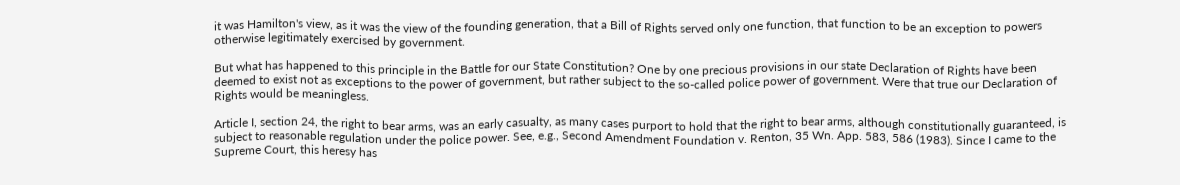it was Hamilton's view, as it was the view of the founding generation, that a Bill of Rights served only one function, that function to be an exception to powers otherwise legitimately exercised by government.

But what has happened to this principle in the Battle for our State Constitution? One by one precious provisions in our state Declaration of Rights have been deemed to exist not as exceptions to the power of government, but rather subject to the so-called police power of government. Were that true our Declaration of Rights would be meaningless.

Article I, section 24, the right to bear arms, was an early casualty, as many cases purport to hold that the right to bear arms, although constitutionally guaranteed, is subject to reasonable regulation under the police power. See, e.g., Second Amendment Foundation v. Renton, 35 Wn. App. 583, 586 (1983). Since I came to the Supreme Court, this heresy has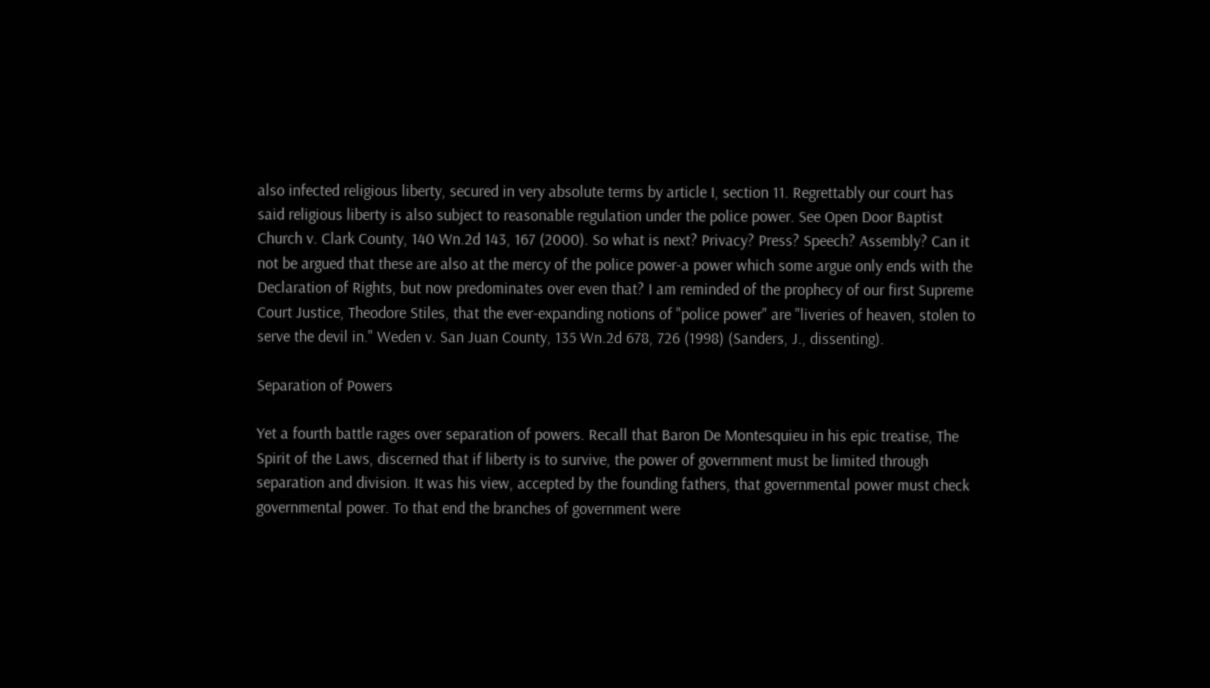also infected religious liberty, secured in very absolute terms by article I, section 11. Regrettably our court has said religious liberty is also subject to reasonable regulation under the police power. See Open Door Baptist Church v. Clark County, 140 Wn.2d 143, 167 (2000). So what is next? Privacy? Press? Speech? Assembly? Can it not be argued that these are also at the mercy of the police power-a power which some argue only ends with the Declaration of Rights, but now predominates over even that? I am reminded of the prophecy of our first Supreme Court Justice, Theodore Stiles, that the ever-expanding notions of "police power" are "liveries of heaven, stolen to serve the devil in." Weden v. San Juan County, 135 Wn.2d 678, 726 (1998) (Sanders, J., dissenting).

Separation of Powers

Yet a fourth battle rages over separation of powers. Recall that Baron De Montesquieu in his epic treatise, The Spirit of the Laws, discerned that if liberty is to survive, the power of government must be limited through separation and division. It was his view, accepted by the founding fathers, that governmental power must check governmental power. To that end the branches of government were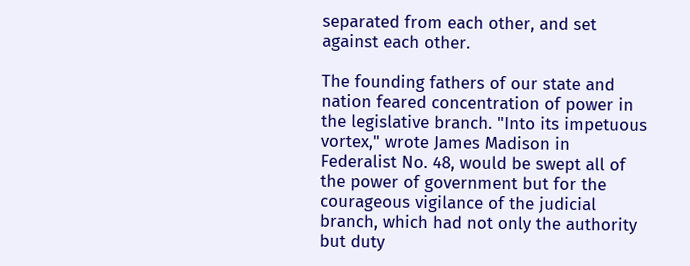separated from each other, and set against each other.

The founding fathers of our state and nation feared concentration of power in the legislative branch. "Into its impetuous vortex," wrote James Madison in Federalist No. 48, would be swept all of the power of government but for the courageous vigilance of the judicial branch, which had not only the authority but duty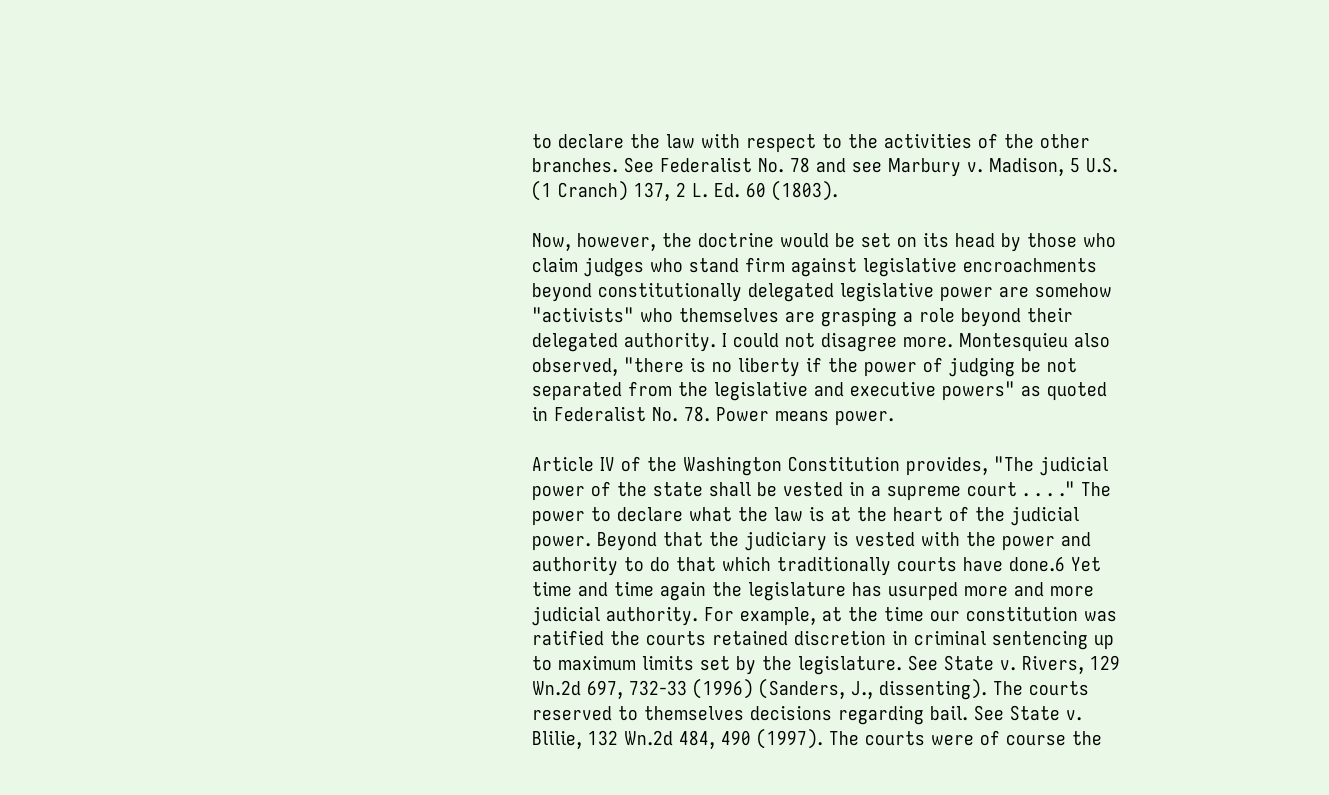to declare the law with respect to the activities of the other branches. See Federalist No. 78 and see Marbury v. Madison, 5 U.S. (1 Cranch) 137, 2 L. Ed. 60 (1803).

Now, however, the doctrine would be set on its head by those who claim judges who stand firm against legislative encroachments beyond constitutionally delegated legislative power are somehow "activists" who themselves are grasping a role beyond their delegated authority. I could not disagree more. Montesquieu also observed, "there is no liberty if the power of judging be not separated from the legislative and executive powers" as quoted in Federalist No. 78. Power means power.

Article IV of the Washington Constitution provides, "The judicial power of the state shall be vested in a supreme court . . . ." The power to declare what the law is at the heart of the judicial power. Beyond that the judiciary is vested with the power and authority to do that which traditionally courts have done.6 Yet time and time again the legislature has usurped more and more judicial authority. For example, at the time our constitution was ratified the courts retained discretion in criminal sentencing up to maximum limits set by the legislature. See State v. Rivers, 129 Wn.2d 697, 732-33 (1996) (Sanders, J., dissenting). The courts reserved to themselves decisions regarding bail. See State v. Blilie, 132 Wn.2d 484, 490 (1997). The courts were of course the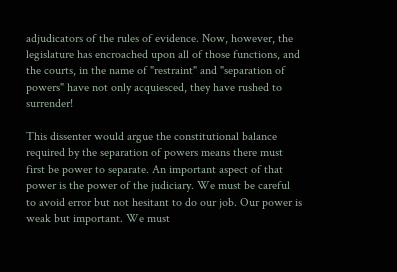adjudicators of the rules of evidence. Now, however, the legislature has encroached upon all of those functions, and the courts, in the name of "restraint" and "separation of powers" have not only acquiesced, they have rushed to surrender!

This dissenter would argue the constitutional balance required by the separation of powers means there must first be power to separate. An important aspect of that power is the power of the judiciary. We must be careful to avoid error but not hesitant to do our job. Our power is weak but important. We must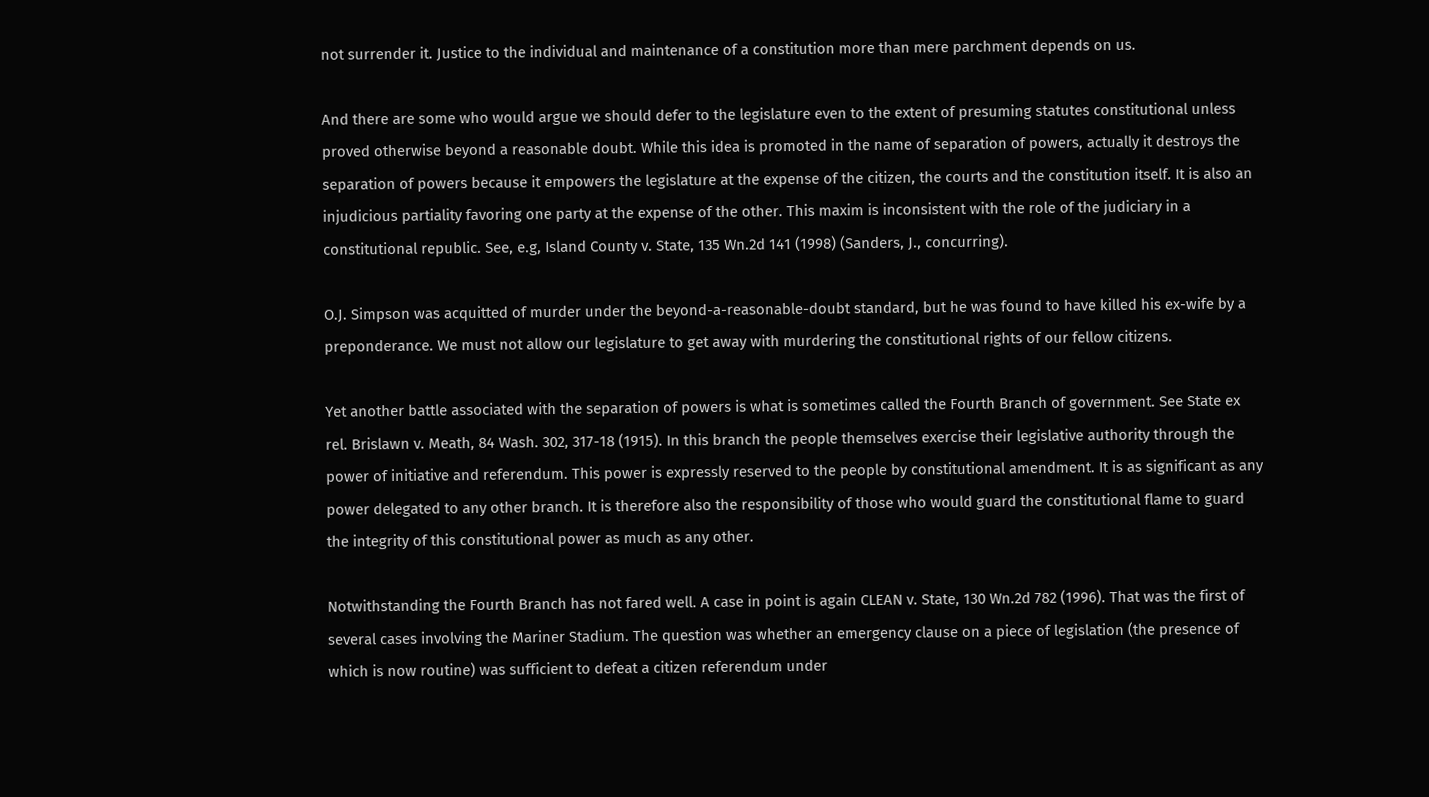not surrender it. Justice to the individual and maintenance of a constitution more than mere parchment depends on us.

And there are some who would argue we should defer to the legislature even to the extent of presuming statutes constitutional unless proved otherwise beyond a reasonable doubt. While this idea is promoted in the name of separation of powers, actually it destroys the separation of powers because it empowers the legislature at the expense of the citizen, the courts and the constitution itself. It is also an injudicious partiality favoring one party at the expense of the other. This maxim is inconsistent with the role of the judiciary in a constitutional republic. See, e.g, Island County v. State, 135 Wn.2d 141 (1998) (Sanders, J., concurring).

O.J. Simpson was acquitted of murder under the beyond-a-reasonable-doubt standard, but he was found to have killed his ex-wife by a preponderance. We must not allow our legislature to get away with murdering the constitutional rights of our fellow citizens.

Yet another battle associated with the separation of powers is what is sometimes called the Fourth Branch of government. See State ex rel. Brislawn v. Meath, 84 Wash. 302, 317-18 (1915). In this branch the people themselves exercise their legislative authority through the power of initiative and referendum. This power is expressly reserved to the people by constitutional amendment. It is as significant as any power delegated to any other branch. It is therefore also the responsibility of those who would guard the constitutional flame to guard the integrity of this constitutional power as much as any other.

Notwithstanding the Fourth Branch has not fared well. A case in point is again CLEAN v. State, 130 Wn.2d 782 (1996). That was the first of several cases involving the Mariner Stadium. The question was whether an emergency clause on a piece of legislation (the presence of which is now routine) was sufficient to defeat a citizen referendum under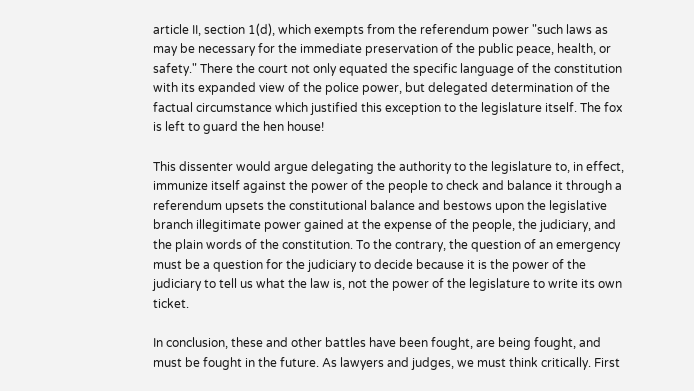article II, section 1(d), which exempts from the referendum power "such laws as may be necessary for the immediate preservation of the public peace, health, or safety." There the court not only equated the specific language of the constitution with its expanded view of the police power, but delegated determination of the factual circumstance which justified this exception to the legislature itself. The fox is left to guard the hen house!

This dissenter would argue delegating the authority to the legislature to, in effect, immunize itself against the power of the people to check and balance it through a referendum upsets the constitutional balance and bestows upon the legislative branch illegitimate power gained at the expense of the people, the judiciary, and the plain words of the constitution. To the contrary, the question of an emergency must be a question for the judiciary to decide because it is the power of the judiciary to tell us what the law is, not the power of the legislature to write its own ticket.

In conclusion, these and other battles have been fought, are being fought, and must be fought in the future. As lawyers and judges, we must think critically. First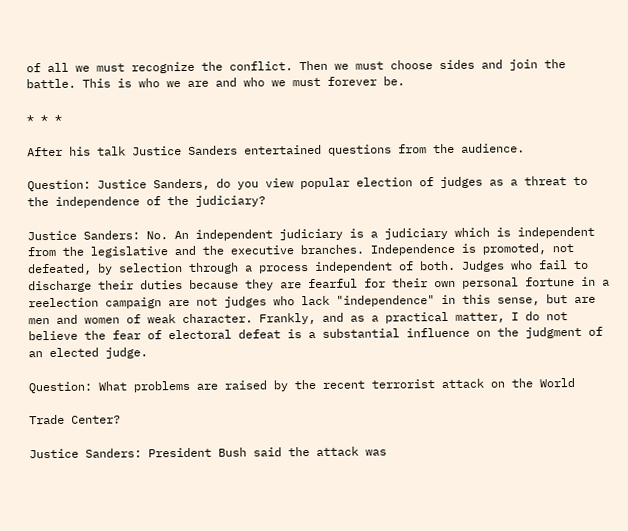of all we must recognize the conflict. Then we must choose sides and join the battle. This is who we are and who we must forever be.

* * *

After his talk Justice Sanders entertained questions from the audience.

Question: Justice Sanders, do you view popular election of judges as a threat to the independence of the judiciary?

Justice Sanders: No. An independent judiciary is a judiciary which is independent from the legislative and the executive branches. Independence is promoted, not defeated, by selection through a process independent of both. Judges who fail to discharge their duties because they are fearful for their own personal fortune in a reelection campaign are not judges who lack "independence" in this sense, but are men and women of weak character. Frankly, and as a practical matter, I do not believe the fear of electoral defeat is a substantial influence on the judgment of an elected judge.

Question: What problems are raised by the recent terrorist attack on the World

Trade Center?

Justice Sanders: President Bush said the attack was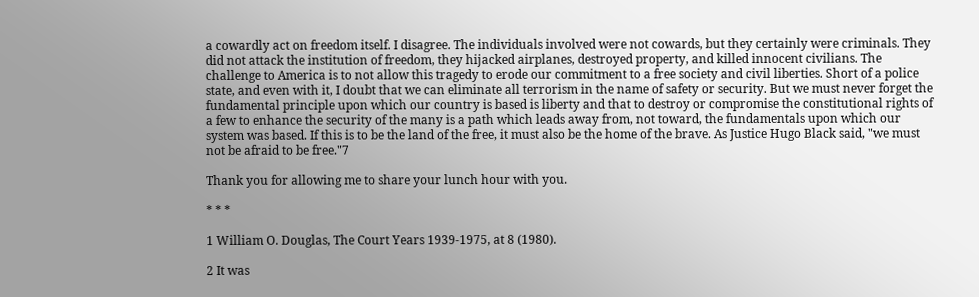a cowardly act on freedom itself. I disagree. The individuals involved were not cowards, but they certainly were criminals. They did not attack the institution of freedom, they hijacked airplanes, destroyed property, and killed innocent civilians. The challenge to America is to not allow this tragedy to erode our commitment to a free society and civil liberties. Short of a police state, and even with it, I doubt that we can eliminate all terrorism in the name of safety or security. But we must never forget the fundamental principle upon which our country is based is liberty and that to destroy or compromise the constitutional rights of a few to enhance the security of the many is a path which leads away from, not toward, the fundamentals upon which our system was based. If this is to be the land of the free, it must also be the home of the brave. As Justice Hugo Black said, "we must not be afraid to be free."7

Thank you for allowing me to share your lunch hour with you.

* * *

1 William O. Douglas, The Court Years 1939-1975, at 8 (1980).

2 It was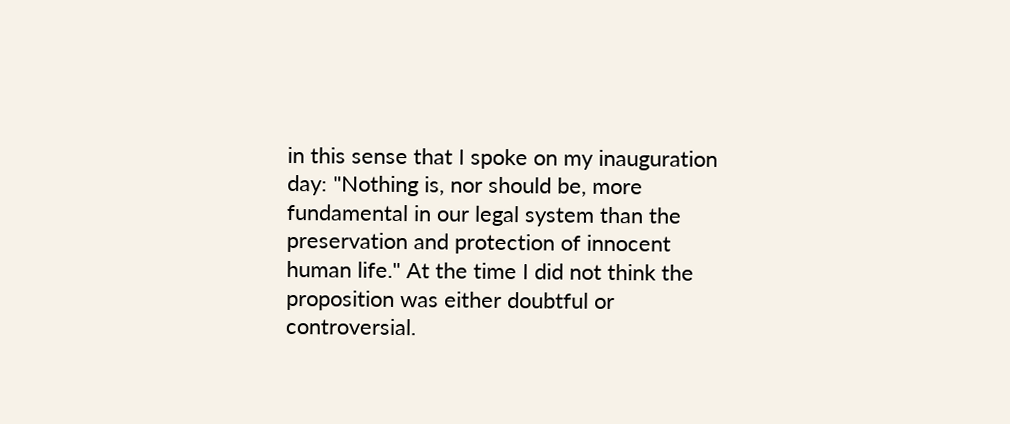in this sense that I spoke on my inauguration day: "Nothing is, nor should be, more fundamental in our legal system than the preservation and protection of innocent human life." At the time I did not think the proposition was either doubtful or controversial.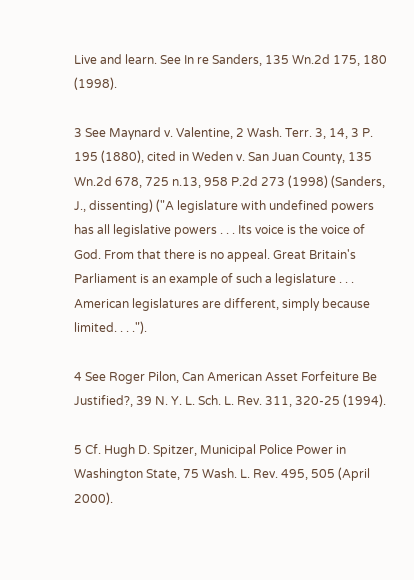Live and learn. See In re Sanders, 135 Wn.2d 175, 180 (1998).

3 See Maynard v. Valentine, 2 Wash. Terr. 3, 14, 3 P. 195 (1880), cited in Weden v. San Juan County, 135 Wn.2d 678, 725 n.13, 958 P.2d 273 (1998) (Sanders, J., dissenting) ("A legislature with undefined powers has all legislative powers . . . Its voice is the voice of God. From that there is no appeal. Great Britain's Parliament is an example of such a legislature . . . American legislatures are different, simply because limited. . . .").

4 See Roger Pilon, Can American Asset Forfeiture Be Justified?, 39 N. Y. L. Sch. L. Rev. 311, 320-25 (1994).

5 Cf. Hugh D. Spitzer, Municipal Police Power in Washington State, 75 Wash. L. Rev. 495, 505 (April 2000).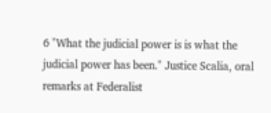6 "What the judicial power is is what the judicial power has been." Justice Scalia, oral remarks at Federalist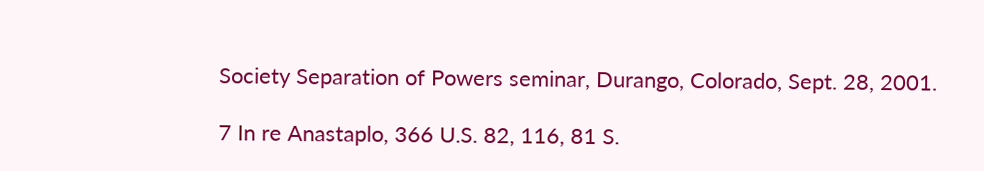Society Separation of Powers seminar, Durango, Colorado, Sept. 28, 2001.

7 In re Anastaplo, 366 U.S. 82, 116, 81 S.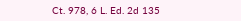Ct. 978, 6 L. Ed. 2d 135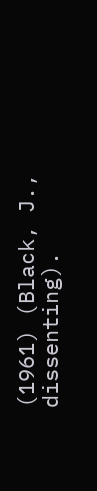(1961) (Black, J., dissenting).